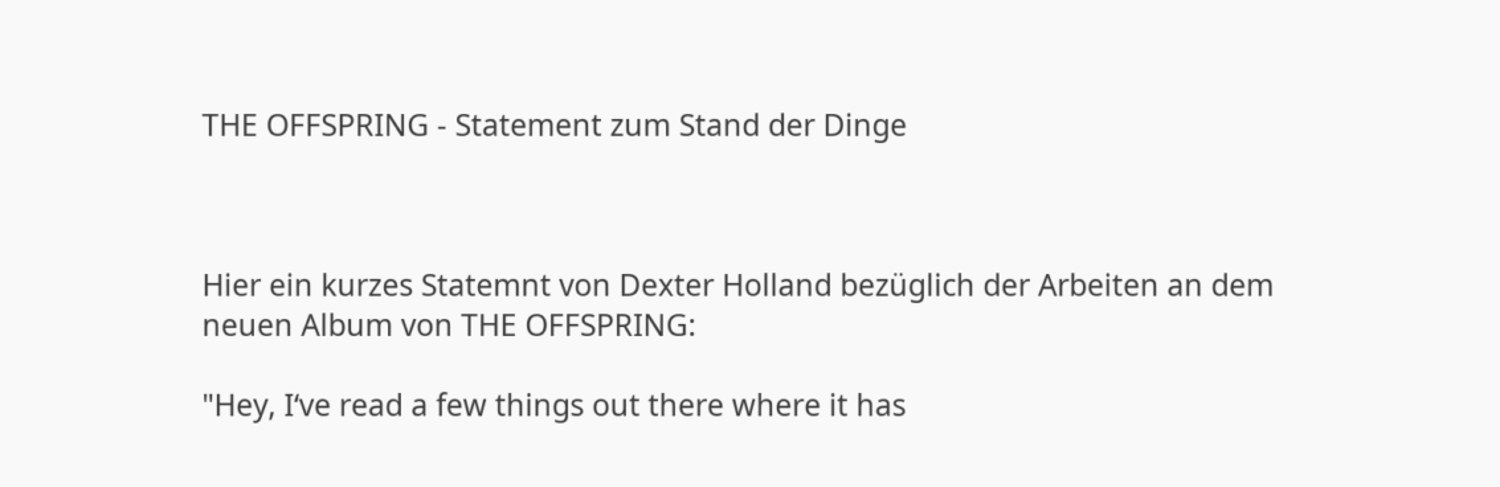THE OFFSPRING - Statement zum Stand der Dinge



Hier ein kurzes Statemnt von Dexter Holland bezüglich der Arbeiten an dem neuen Album von THE OFFSPRING:

"Hey, I‘ve read a few things out there where it has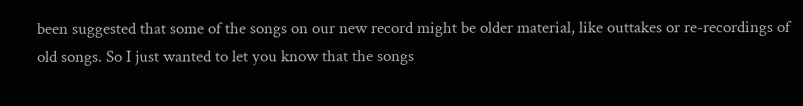been suggested that some of the songs on our new record might be older material, like outtakes or re-recordings of old songs. So I just wanted to let you know that the songs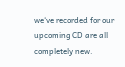we‘ve recorded for our upcoming CD are all completely new.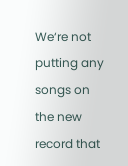We‘re not putting any songs on the new record that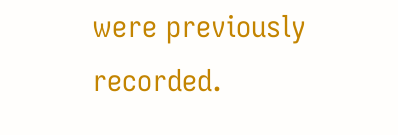were previously recorded.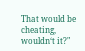That would be cheating, wouldn‘t it?"